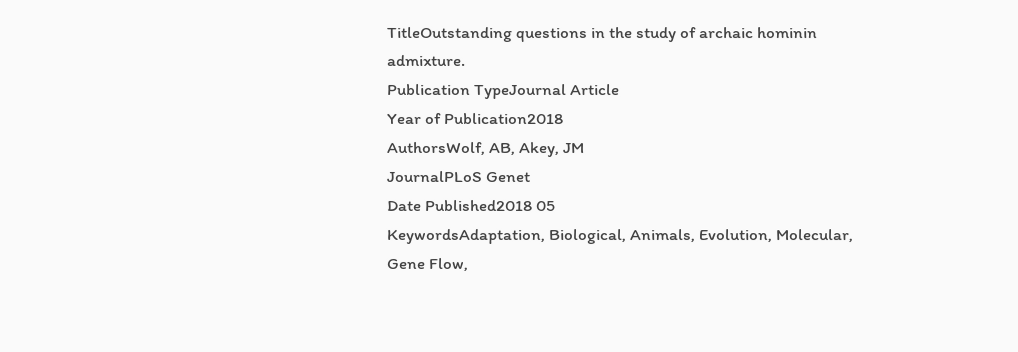TitleOutstanding questions in the study of archaic hominin admixture.
Publication TypeJournal Article
Year of Publication2018
AuthorsWolf, AB, Akey, JM
JournalPLoS Genet
Date Published2018 05
KeywordsAdaptation, Biological, Animals, Evolution, Molecular, Gene Flow,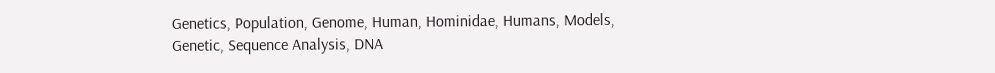Genetics, Population, Genome, Human, Hominidae, Humans, Models, Genetic, Sequence Analysis, DNA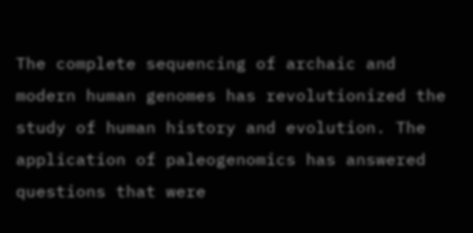The complete sequencing of archaic and modern human genomes has revolutionized the study of human history and evolution. The application of paleogenomics has answered questions that were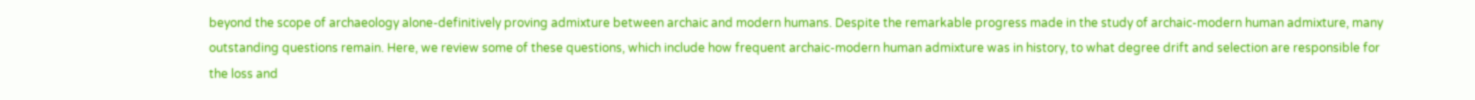beyond the scope of archaeology alone-definitively proving admixture between archaic and modern humans. Despite the remarkable progress made in the study of archaic-modern human admixture, many outstanding questions remain. Here, we review some of these questions, which include how frequent archaic-modern human admixture was in history, to what degree drift and selection are responsible for the loss and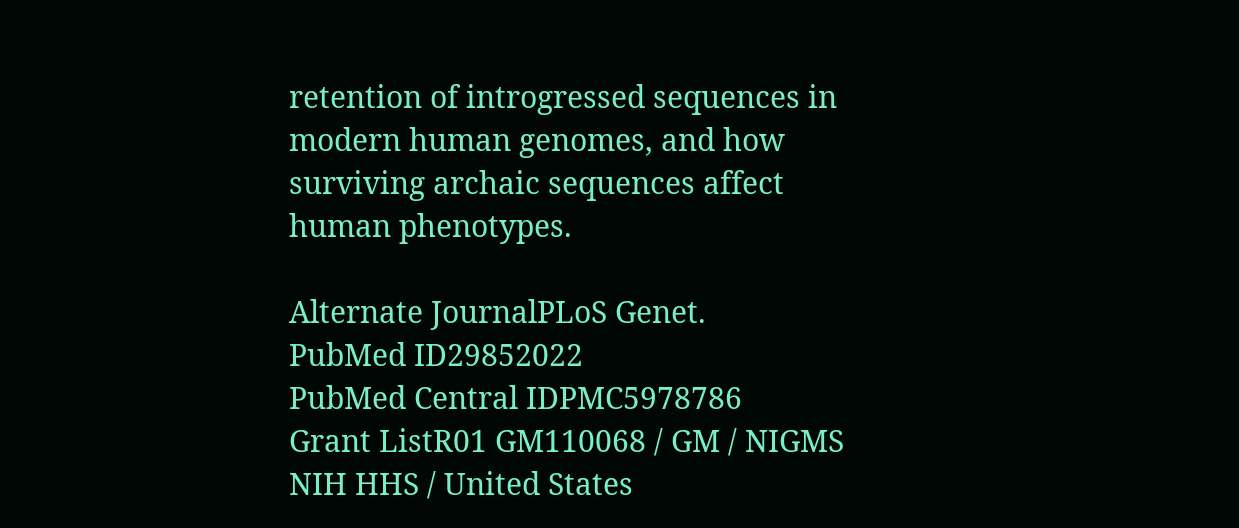retention of introgressed sequences in modern human genomes, and how surviving archaic sequences affect human phenotypes.

Alternate JournalPLoS Genet.
PubMed ID29852022
PubMed Central IDPMC5978786
Grant ListR01 GM110068 / GM / NIGMS NIH HHS / United States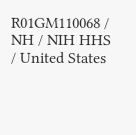R01GM110068 / NH / NIH HHS / United States